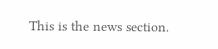This is the news section.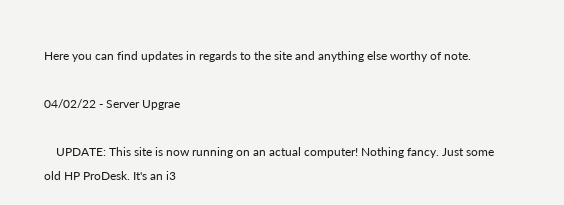Here you can find updates in regards to the site and anything else worthy of note.

04/02/22 - Server Upgrae

    UPDATE: This site is now running on an actual computer! Nothing fancy. Just some old HP ProDesk. It's an i3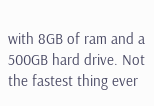with 8GB of ram and a 500GB hard drive. Not the fastest thing ever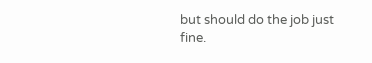but should do the job just fine.